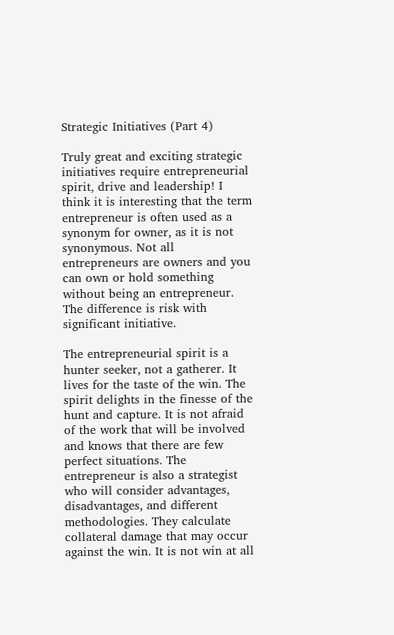Strategic Initiatives (Part 4)

Truly great and exciting strategic initiatives require entrepreneurial spirit, drive and leadership! I think it is interesting that the term entrepreneur is often used as a synonym for owner, as it is not synonymous. Not all entrepreneurs are owners and you can own or hold something without being an entrepreneur. The difference is risk with significant initiative.

The entrepreneurial spirit is a hunter seeker, not a gatherer. It lives for the taste of the win. The spirit delights in the finesse of the hunt and capture. It is not afraid of the work that will be involved and knows that there are few perfect situations. The entrepreneur is also a strategist who will consider advantages, disadvantages, and different methodologies. They calculate collateral damage that may occur against the win. It is not win at all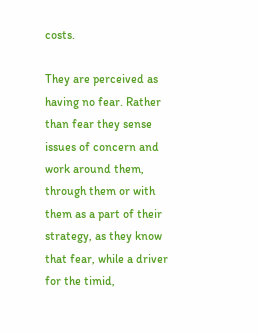costs.

They are perceived as having no fear. Rather than fear they sense issues of concern and work around them, through them or with them as a part of their strategy, as they know that fear, while a driver for the timid,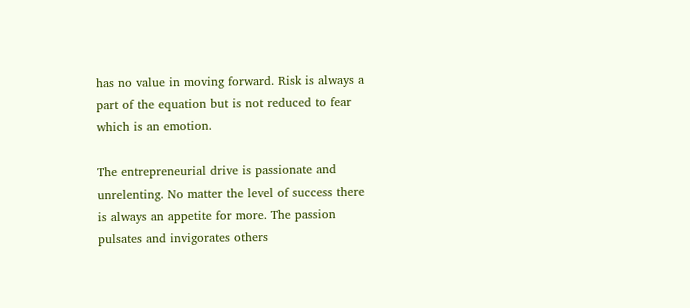has no value in moving forward. Risk is always a part of the equation but is not reduced to fear which is an emotion.

The entrepreneurial drive is passionate and unrelenting. No matter the level of success there is always an appetite for more. The passion pulsates and invigorates others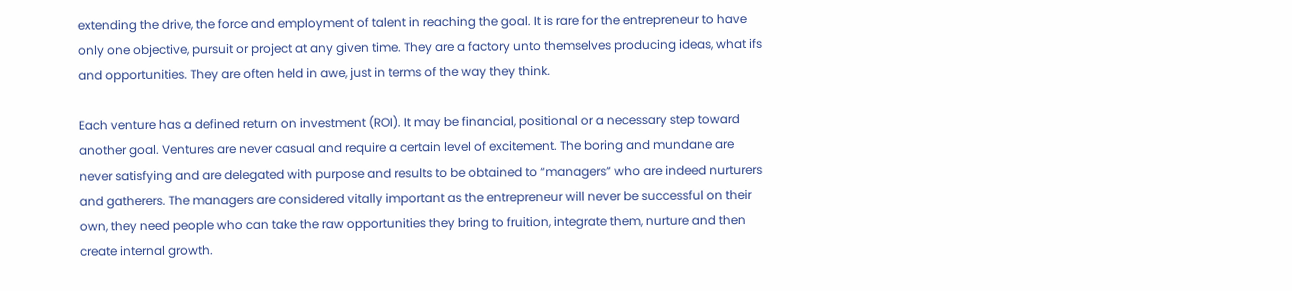extending the drive, the force and employment of talent in reaching the goal. It is rare for the entrepreneur to have only one objective, pursuit or project at any given time. They are a factory unto themselves producing ideas, what ifs and opportunities. They are often held in awe, just in terms of the way they think.

Each venture has a defined return on investment (ROI). It may be financial, positional or a necessary step toward another goal. Ventures are never casual and require a certain level of excitement. The boring and mundane are never satisfying and are delegated with purpose and results to be obtained to “managers” who are indeed nurturers and gatherers. The managers are considered vitally important as the entrepreneur will never be successful on their own, they need people who can take the raw opportunities they bring to fruition, integrate them, nurture and then create internal growth.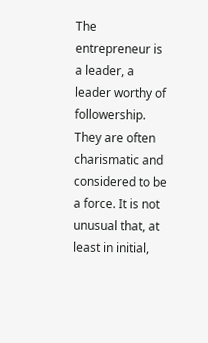The entrepreneur is a leader, a leader worthy of followership. They are often charismatic and considered to be a force. It is not unusual that, at least in initial,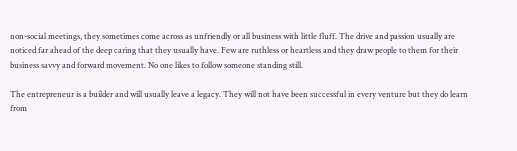non-social meetings, they sometimes come across as unfriendly or all business with little fluff. The drive and passion usually are noticed far ahead of the deep caring that they usually have. Few are ruthless or heartless and they draw people to them for their business savvy and forward movement. No one likes to follow someone standing still.

The entrepreneur is a builder and will usually leave a legacy. They will not have been successful in every venture but they do learn from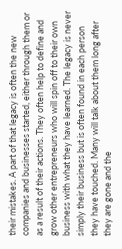their mistakes. A part of that legacy is often the new companies and businesses started, either through them or as a result of their actions. They often help to define and grow other entrepreneurs who will spin off to their own business with what they have learned. The legacy is never simply their business but is often found in each person they have touched. Many will talk about them long after they are gone and the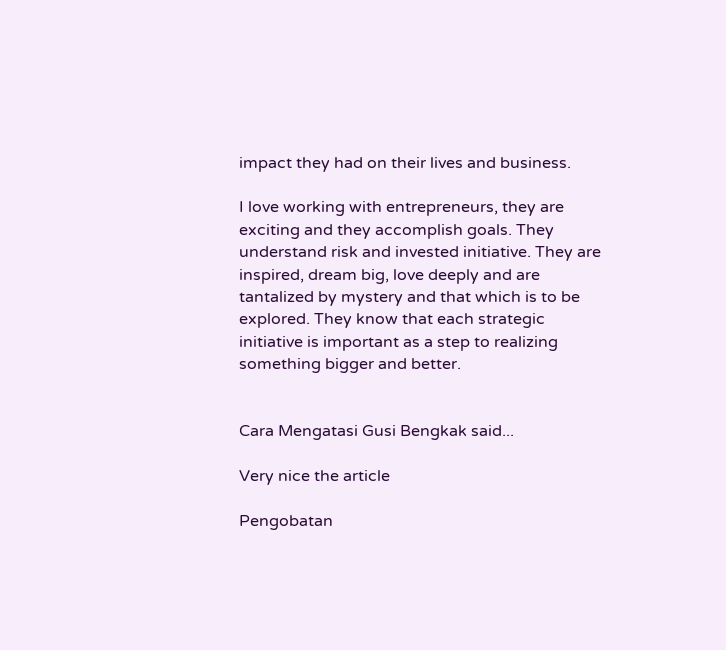impact they had on their lives and business.

I love working with entrepreneurs, they are exciting and they accomplish goals. They understand risk and invested initiative. They are inspired, dream big, love deeply and are tantalized by mystery and that which is to be explored. They know that each strategic initiative is important as a step to realizing something bigger and better.


Cara Mengatasi Gusi Bengkak said...

Very nice the article

Pengobatan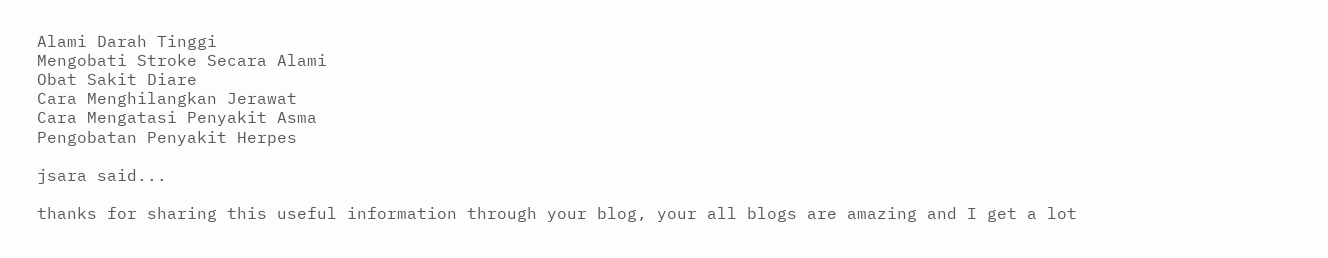Alami Darah Tinggi
Mengobati Stroke Secara Alami
Obat Sakit Diare
Cara Menghilangkan Jerawat
Cara Mengatasi Penyakit Asma
Pengobatan Penyakit Herpes

jsara said...

thanks for sharing this useful information through your blog, your all blogs are amazing and I get a lot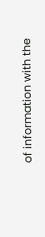of information with the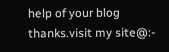help of your blog thanks.visit my site@:-